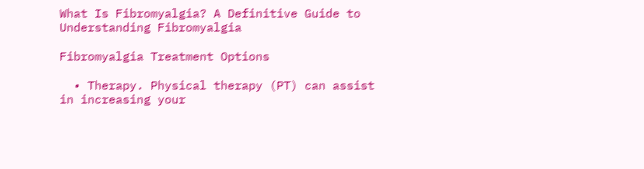What Is Fibromyalgia? A Definitive Guide to Understanding Fibromyalgia

Fibromyalgia Treatment Options

  • Therapy. Physical therapy (PT) can assist in increasing your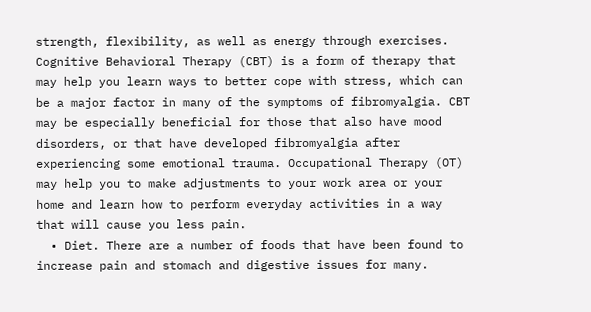strength, flexibility, as well as energy through exercises. Cognitive Behavioral Therapy (CBT) is a form of therapy that may help you learn ways to better cope with stress, which can be a major factor in many of the symptoms of fibromyalgia. CBT may be especially beneficial for those that also have mood disorders, or that have developed fibromyalgia after experiencing some emotional trauma. Occupational Therapy (OT) may help you to make adjustments to your work area or your home and learn how to perform everyday activities in a way that will cause you less pain.
  • Diet. There are a number of foods that have been found to increase pain and stomach and digestive issues for many.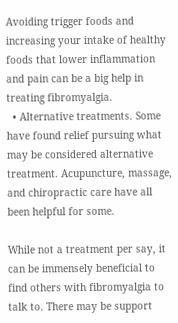Avoiding trigger foods and increasing your intake of healthy foods that lower inflammation and pain can be a big help in treating fibromyalgia.
  • Alternative treatments. Some have found relief pursuing what may be considered alternative treatment. Acupuncture, massage, and chiropractic care have all been helpful for some.

While not a treatment per say, it can be immensely beneficial to find others with fibromyalgia to talk to. There may be support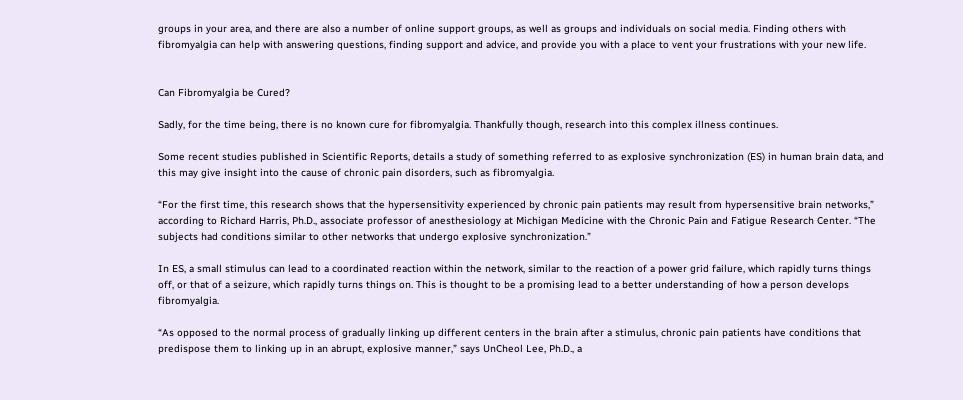groups in your area, and there are also a number of online support groups, as well as groups and individuals on social media. Finding others with fibromyalgia can help with answering questions, finding support and advice, and provide you with a place to vent your frustrations with your new life.


Can Fibromyalgia be Cured?

Sadly, for the time being, there is no known cure for fibromyalgia. Thankfully though, research into this complex illness continues.

Some recent studies published in Scientific Reports, details a study of something referred to as explosive synchronization (ES) in human brain data, and this may give insight into the cause of chronic pain disorders, such as fibromyalgia.

“For the first time, this research shows that the hypersensitivity experienced by chronic pain patients may result from hypersensitive brain networks,” according to Richard Harris, Ph.D., associate professor of anesthesiology at Michigan Medicine with the Chronic Pain and Fatigue Research Center. “The subjects had conditions similar to other networks that undergo explosive synchronization.”

In ES, a small stimulus can lead to a coordinated reaction within the network, similar to the reaction of a power grid failure, which rapidly turns things off, or that of a seizure, which rapidly turns things on. This is thought to be a promising lead to a better understanding of how a person develops fibromyalgia.

“As opposed to the normal process of gradually linking up different centers in the brain after a stimulus, chronic pain patients have conditions that predispose them to linking up in an abrupt, explosive manner,” says UnCheol Lee, Ph.D., a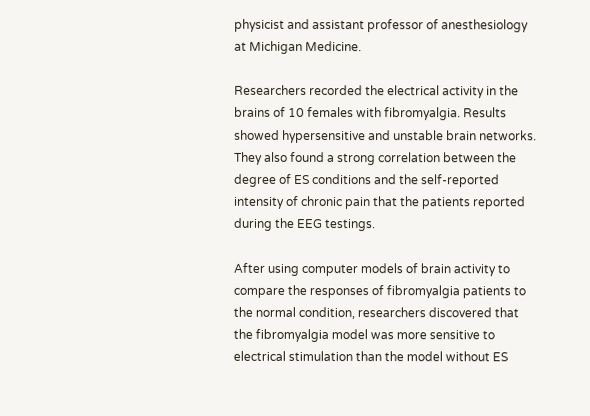physicist and assistant professor of anesthesiology at Michigan Medicine.

Researchers recorded the electrical activity in the brains of 10 females with fibromyalgia. Results showed hypersensitive and unstable brain networks. They also found a strong correlation between the degree of ES conditions and the self-reported intensity of chronic pain that the patients reported during the EEG testings.

After using computer models of brain activity to compare the responses of fibromyalgia patients to the normal condition, researchers discovered that the fibromyalgia model was more sensitive to electrical stimulation than the model without ES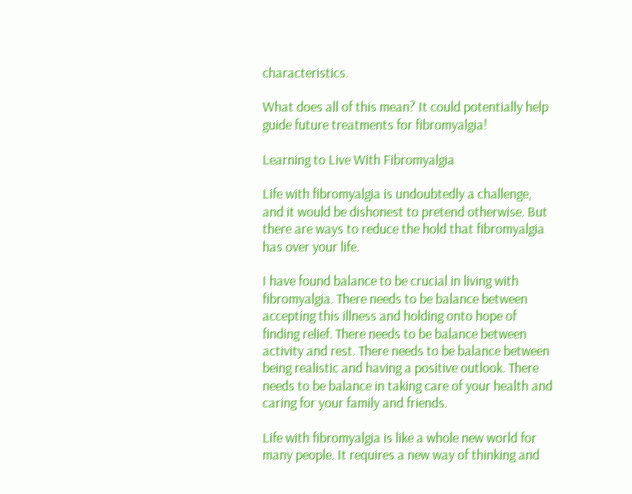characteristics.

What does all of this mean? It could potentially help guide future treatments for fibromyalgia!

Learning to Live With Fibromyalgia

Life with fibromyalgia is undoubtedly a challenge, and it would be dishonest to pretend otherwise. But there are ways to reduce the hold that fibromyalgia has over your life.

I have found balance to be crucial in living with fibromyalgia. There needs to be balance between accepting this illness and holding onto hope of finding relief. There needs to be balance between activity and rest. There needs to be balance between being realistic and having a positive outlook. There needs to be balance in taking care of your health and caring for your family and friends.

Life with fibromyalgia is like a whole new world for many people. It requires a new way of thinking and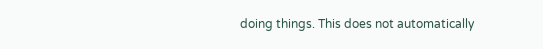doing things. This does not automatically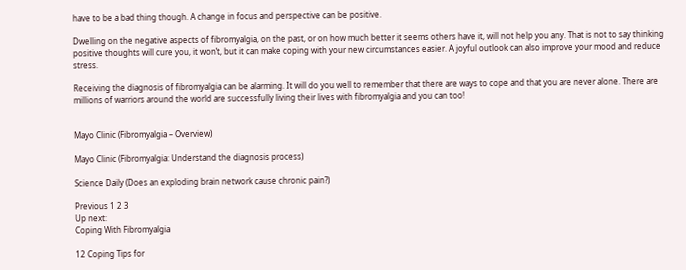have to be a bad thing though. A change in focus and perspective can be positive.

Dwelling on the negative aspects of fibromyalgia, on the past, or on how much better it seems others have it, will not help you any. That is not to say thinking positive thoughts will cure you, it won’t, but it can make coping with your new circumstances easier. A joyful outlook can also improve your mood and reduce stress.

Receiving the diagnosis of fibromyalgia can be alarming. It will do you well to remember that there are ways to cope and that you are never alone. There are millions of warriors around the world are successfully living their lives with fibromyalgia and you can too!


Mayo Clinic (Fibromyalgia – Overview)

Mayo Clinic (Fibromyalgia: Understand the diagnosis process)

Science Daily (Does an exploding brain network cause chronic pain?)

Previous 1 2 3
Up next:
Coping With Fibromyalgia

12 Coping Tips for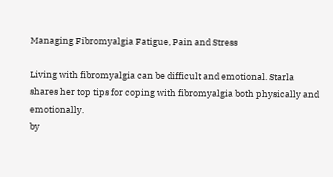Managing Fibromyalgia Fatigue, Pain and Stress

Living with fibromyalgia can be difficult and emotional. Starla shares her top tips for coping with fibromyalgia both physically and emotionally.
by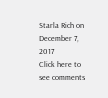Starla Rich on December 7, 2017
Click here to see comments